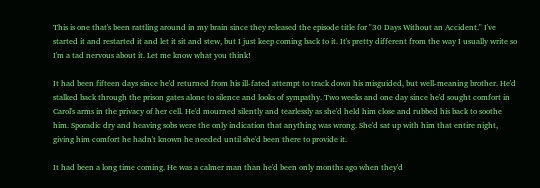This is one that's been rattling around in my brain since they released the episode title for "30 Days Without an Accident." I've started it and restarted it and let it sit and stew, but I just keep coming back to it. It's pretty different from the way I usually write so I'm a tad nervous about it. Let me know what you think!

It had been fifteen days since he'd returned from his ill-fated attempt to track down his misguided, but well-meaning brother. He'd stalked back through the prison gates alone to silence and looks of sympathy. Two weeks and one day since he'd sought comfort in Carol's arms in the privacy of her cell. He'd mourned silently and tearlessly as she'd held him close and rubbed his back to soothe him. Sporadic dry and heaving sobs were the only indication that anything was wrong. She'd sat up with him that entire night, giving him comfort he hadn't known he needed until she'd been there to provide it.

It had been a long time coming. He was a calmer man than he'd been only months ago when they'd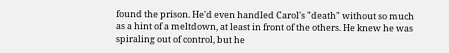found the prison. He'd even handled Carol's "death" without so much as a hint of a meltdown, at least in front of the others. He knew he was spiraling out of control, but he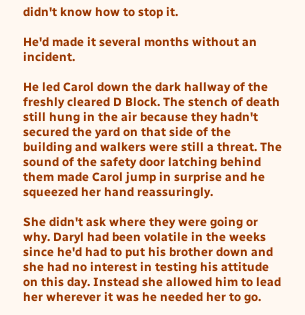didn't know how to stop it.

He'd made it several months without an incident.

He led Carol down the dark hallway of the freshly cleared D Block. The stench of death still hung in the air because they hadn't secured the yard on that side of the building and walkers were still a threat. The sound of the safety door latching behind them made Carol jump in surprise and he squeezed her hand reassuringly.

She didn't ask where they were going or why. Daryl had been volatile in the weeks since he'd had to put his brother down and she had no interest in testing his attitude on this day. Instead she allowed him to lead her wherever it was he needed her to go.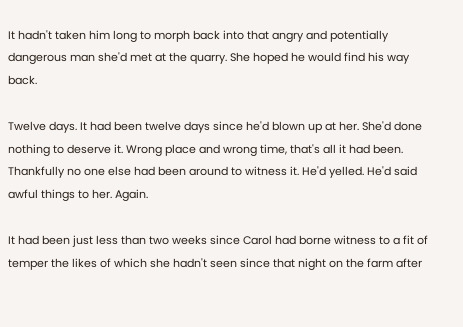It hadn't taken him long to morph back into that angry and potentially dangerous man she'd met at the quarry. She hoped he would find his way back.

Twelve days. It had been twelve days since he'd blown up at her. She'd done nothing to deserve it. Wrong place and wrong time, that's all it had been. Thankfully no one else had been around to witness it. He'd yelled. He'd said awful things to her. Again.

It had been just less than two weeks since Carol had borne witness to a fit of temper the likes of which she hadn't seen since that night on the farm after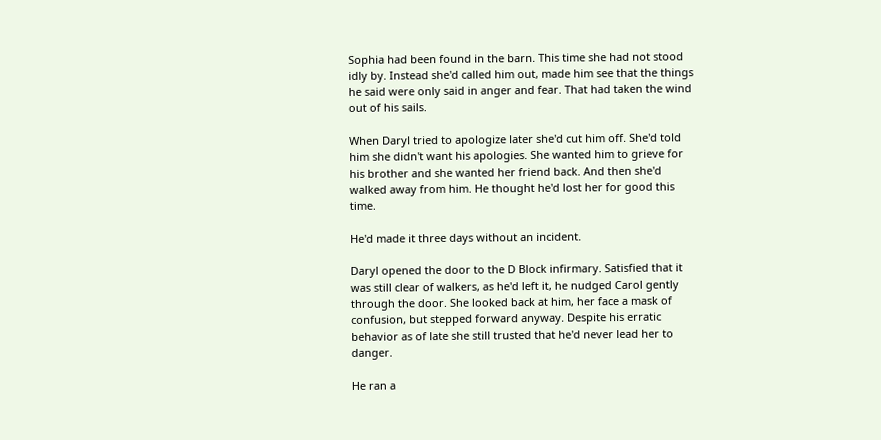Sophia had been found in the barn. This time she had not stood idly by. Instead she'd called him out, made him see that the things he said were only said in anger and fear. That had taken the wind out of his sails.

When Daryl tried to apologize later she'd cut him off. She'd told him she didn't want his apologies. She wanted him to grieve for his brother and she wanted her friend back. And then she'd walked away from him. He thought he'd lost her for good this time.

He'd made it three days without an incident.

Daryl opened the door to the D Block infirmary. Satisfied that it was still clear of walkers, as he'd left it, he nudged Carol gently through the door. She looked back at him, her face a mask of confusion, but stepped forward anyway. Despite his erratic behavior as of late she still trusted that he'd never lead her to danger.

He ran a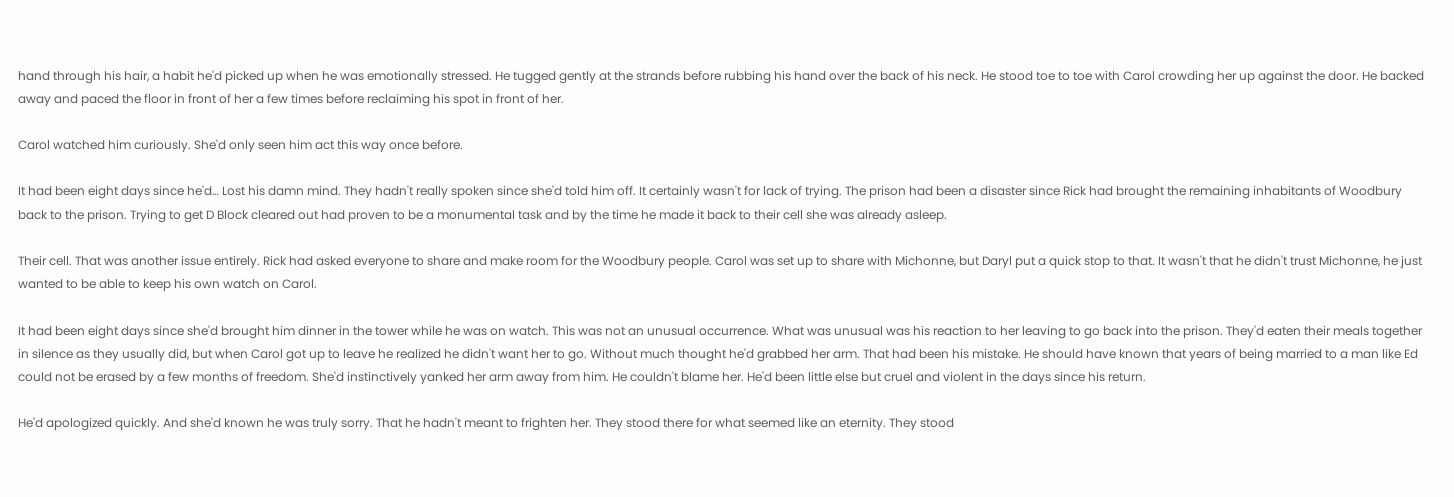hand through his hair, a habit he'd picked up when he was emotionally stressed. He tugged gently at the strands before rubbing his hand over the back of his neck. He stood toe to toe with Carol crowding her up against the door. He backed away and paced the floor in front of her a few times before reclaiming his spot in front of her.

Carol watched him curiously. She'd only seen him act this way once before.

It had been eight days since he'd… Lost his damn mind. They hadn't really spoken since she'd told him off. It certainly wasn't for lack of trying. The prison had been a disaster since Rick had brought the remaining inhabitants of Woodbury back to the prison. Trying to get D Block cleared out had proven to be a monumental task and by the time he made it back to their cell she was already asleep.

Their cell. That was another issue entirely. Rick had asked everyone to share and make room for the Woodbury people. Carol was set up to share with Michonne, but Daryl put a quick stop to that. It wasn't that he didn't trust Michonne, he just wanted to be able to keep his own watch on Carol.

It had been eight days since she'd brought him dinner in the tower while he was on watch. This was not an unusual occurrence. What was unusual was his reaction to her leaving to go back into the prison. They'd eaten their meals together in silence as they usually did, but when Carol got up to leave he realized he didn't want her to go. Without much thought he'd grabbed her arm. That had been his mistake. He should have known that years of being married to a man like Ed could not be erased by a few months of freedom. She'd instinctively yanked her arm away from him. He couldn't blame her. He'd been little else but cruel and violent in the days since his return.

He'd apologized quickly. And she'd known he was truly sorry. That he hadn't meant to frighten her. They stood there for what seemed like an eternity. They stood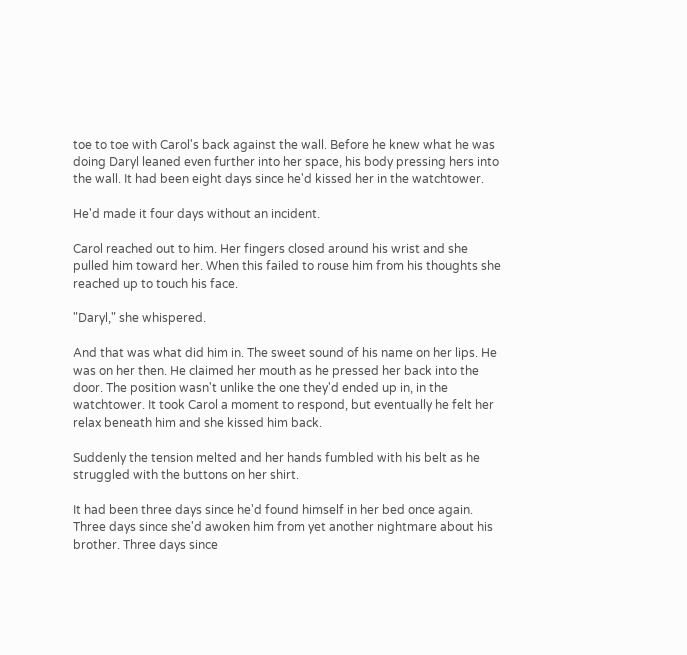toe to toe with Carol's back against the wall. Before he knew what he was doing Daryl leaned even further into her space, his body pressing hers into the wall. It had been eight days since he'd kissed her in the watchtower.

He'd made it four days without an incident.

Carol reached out to him. Her fingers closed around his wrist and she pulled him toward her. When this failed to rouse him from his thoughts she reached up to touch his face.

"Daryl," she whispered.

And that was what did him in. The sweet sound of his name on her lips. He was on her then. He claimed her mouth as he pressed her back into the door. The position wasn't unlike the one they'd ended up in, in the watchtower. It took Carol a moment to respond, but eventually he felt her relax beneath him and she kissed him back.

Suddenly the tension melted and her hands fumbled with his belt as he struggled with the buttons on her shirt.

It had been three days since he'd found himself in her bed once again. Three days since she'd awoken him from yet another nightmare about his brother. Three days since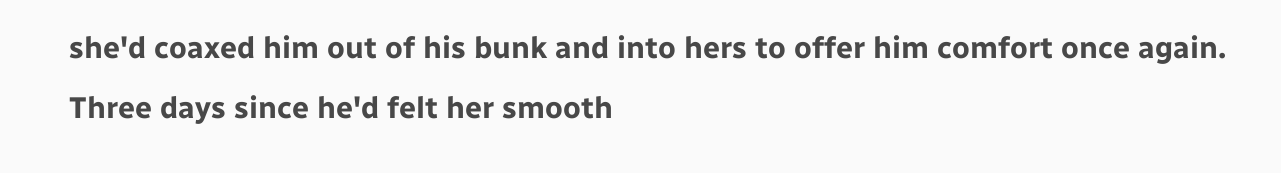she'd coaxed him out of his bunk and into hers to offer him comfort once again. Three days since he'd felt her smooth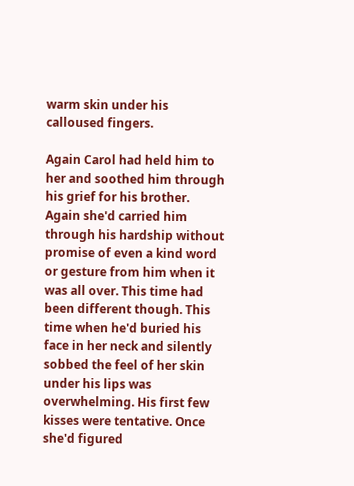warm skin under his calloused fingers.

Again Carol had held him to her and soothed him through his grief for his brother. Again she'd carried him through his hardship without promise of even a kind word or gesture from him when it was all over. This time had been different though. This time when he'd buried his face in her neck and silently sobbed the feel of her skin under his lips was overwhelming. His first few kisses were tentative. Once she'd figured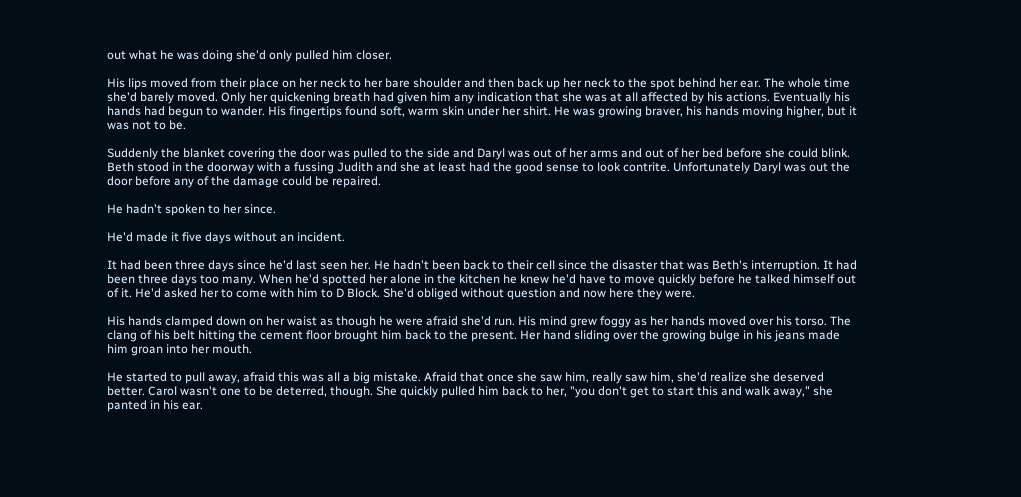out what he was doing she'd only pulled him closer.

His lips moved from their place on her neck to her bare shoulder and then back up her neck to the spot behind her ear. The whole time she'd barely moved. Only her quickening breath had given him any indication that she was at all affected by his actions. Eventually his hands had begun to wander. His fingertips found soft, warm skin under her shirt. He was growing braver, his hands moving higher, but it was not to be.

Suddenly the blanket covering the door was pulled to the side and Daryl was out of her arms and out of her bed before she could blink. Beth stood in the doorway with a fussing Judith and she at least had the good sense to look contrite. Unfortunately Daryl was out the door before any of the damage could be repaired.

He hadn't spoken to her since.

He'd made it five days without an incident.

It had been three days since he'd last seen her. He hadn't been back to their cell since the disaster that was Beth's interruption. It had been three days too many. When he'd spotted her alone in the kitchen he knew he'd have to move quickly before he talked himself out of it. He'd asked her to come with him to D Block. She'd obliged without question and now here they were.

His hands clamped down on her waist as though he were afraid she'd run. His mind grew foggy as her hands moved over his torso. The clang of his belt hitting the cement floor brought him back to the present. Her hand sliding over the growing bulge in his jeans made him groan into her mouth.

He started to pull away, afraid this was all a big mistake. Afraid that once she saw him, really saw him, she'd realize she deserved better. Carol wasn't one to be deterred, though. She quickly pulled him back to her, "you don't get to start this and walk away," she panted in his ear.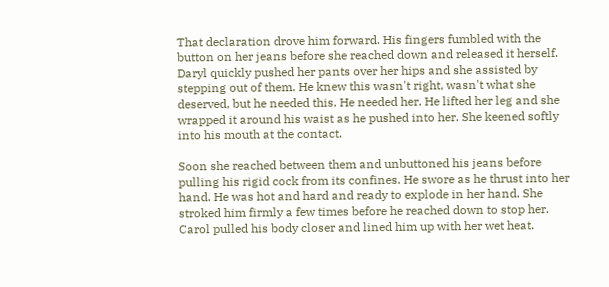That declaration drove him forward. His fingers fumbled with the button on her jeans before she reached down and released it herself. Daryl quickly pushed her pants over her hips and she assisted by stepping out of them. He knew this wasn't right, wasn't what she deserved, but he needed this. He needed her. He lifted her leg and she wrapped it around his waist as he pushed into her. She keened softly into his mouth at the contact.

Soon she reached between them and unbuttoned his jeans before pulling his rigid cock from its confines. He swore as he thrust into her hand. He was hot and hard and ready to explode in her hand. She stroked him firmly a few times before he reached down to stop her. Carol pulled his body closer and lined him up with her wet heat.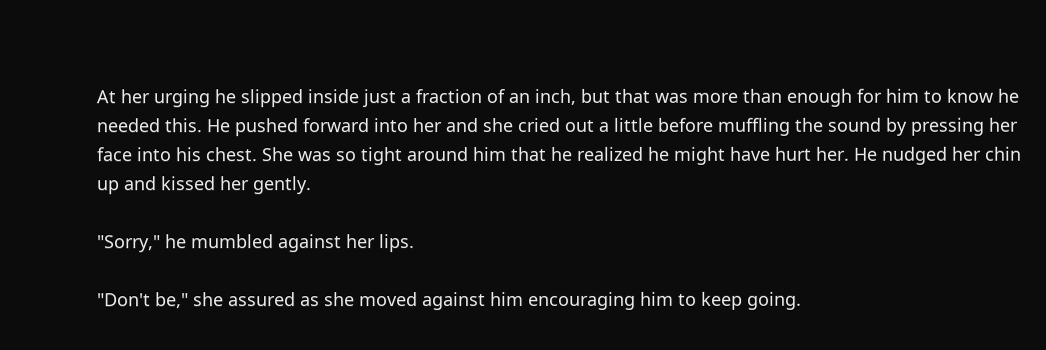At her urging he slipped inside just a fraction of an inch, but that was more than enough for him to know he needed this. He pushed forward into her and she cried out a little before muffling the sound by pressing her face into his chest. She was so tight around him that he realized he might have hurt her. He nudged her chin up and kissed her gently.

"Sorry," he mumbled against her lips.

"Don't be," she assured as she moved against him encouraging him to keep going.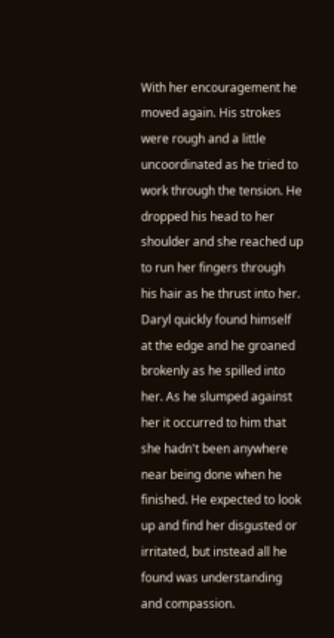With her encouragement he moved again. His strokes were rough and a little uncoordinated as he tried to work through the tension. He dropped his head to her shoulder and she reached up to run her fingers through his hair as he thrust into her. Daryl quickly found himself at the edge and he groaned brokenly as he spilled into her. As he slumped against her it occurred to him that she hadn't been anywhere near being done when he finished. He expected to look up and find her disgusted or irritated, but instead all he found was understanding and compassion.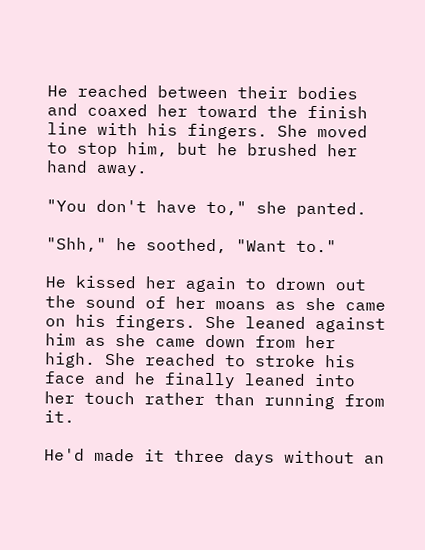He reached between their bodies and coaxed her toward the finish line with his fingers. She moved to stop him, but he brushed her hand away.

"You don't have to," she panted.

"Shh," he soothed, "Want to."

He kissed her again to drown out the sound of her moans as she came on his fingers. She leaned against him as she came down from her high. She reached to stroke his face and he finally leaned into her touch rather than running from it.

He'd made it three days without an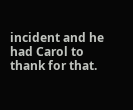incident and he had Carol to thank for that.